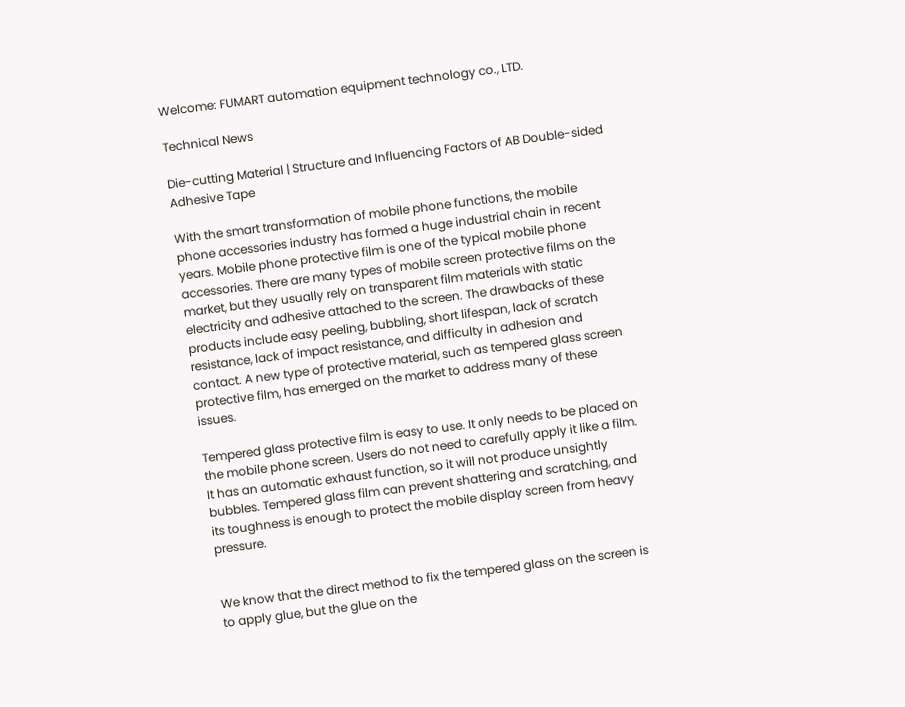Welcome: FUMART automation equipment technology co., LTD.

Technical News

Die-cutting Material | Structure and Influencing Factors of AB Double-sided Adhesive Tape

With the smart transformation of mobile phone functions, the mobile phone accessories industry has formed a huge industrial chain in recent years. Mobile phone protective film is one of the typical mobile phone accessories. There are many types of mobile screen protective films on the market, but they usually rely on transparent film materials with static electricity and adhesive attached to the screen. The drawbacks of these products include easy peeling, bubbling, short lifespan, lack of scratch resistance, lack of impact resistance, and difficulty in adhesion and contact. A new type of protective material, such as tempered glass screen protective film, has emerged on the market to address many of these issues.

Tempered glass protective film is easy to use. It only needs to be placed on the mobile phone screen. Users do not need to carefully apply it like a film. It has an automatic exhaust function, so it will not produce unsightly bubbles. Tempered glass film can prevent shattering and scratching, and its toughness is enough to protect the mobile display screen from heavy pressure.


We know that the direct method to fix the tempered glass on the screen is to apply glue, but the glue on the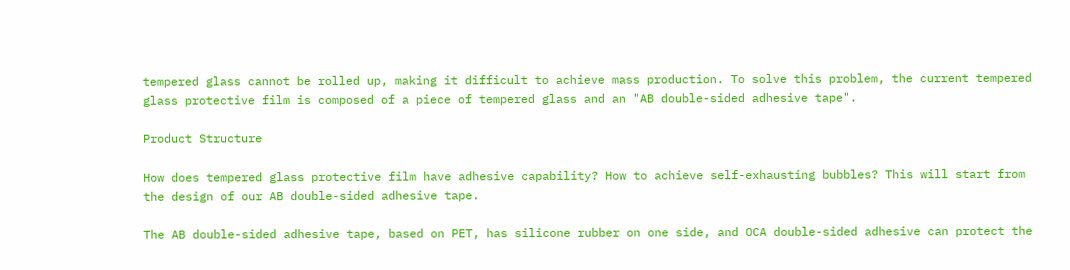tempered glass cannot be rolled up, making it difficult to achieve mass production. To solve this problem, the current tempered glass protective film is composed of a piece of tempered glass and an "AB double-sided adhesive tape".

Product Structure

How does tempered glass protective film have adhesive capability? How to achieve self-exhausting bubbles? This will start from the design of our AB double-sided adhesive tape.

The AB double-sided adhesive tape, based on PET, has silicone rubber on one side, and OCA double-sided adhesive can protect the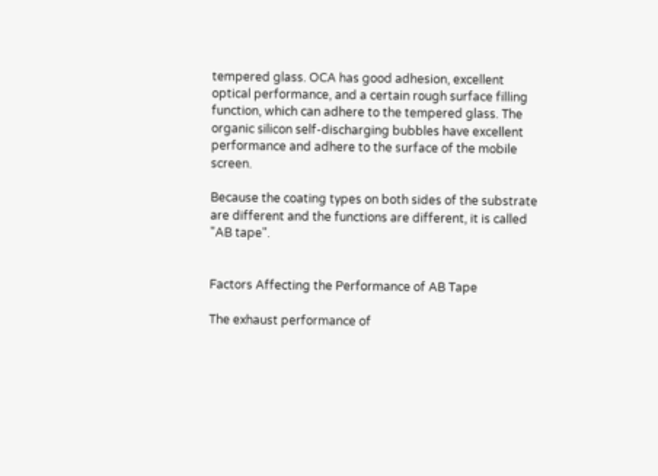tempered glass. OCA has good adhesion, excellent optical performance, and a certain rough surface filling function, which can adhere to the tempered glass. The organic silicon self-discharging bubbles have excellent performance and adhere to the surface of the mobile screen.

Because the coating types on both sides of the substrate are different and the functions are different, it is called "AB tape".


Factors Affecting the Performance of AB Tape

The exhaust performance of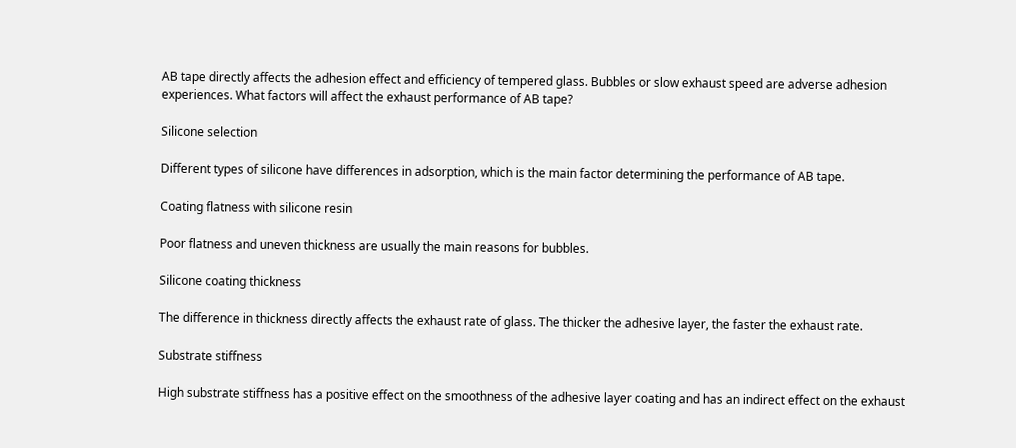AB tape directly affects the adhesion effect and efficiency of tempered glass. Bubbles or slow exhaust speed are adverse adhesion experiences. What factors will affect the exhaust performance of AB tape?

Silicone selection

Different types of silicone have differences in adsorption, which is the main factor determining the performance of AB tape.

Coating flatness with silicone resin

Poor flatness and uneven thickness are usually the main reasons for bubbles.

Silicone coating thickness

The difference in thickness directly affects the exhaust rate of glass. The thicker the adhesive layer, the faster the exhaust rate.

Substrate stiffness

High substrate stiffness has a positive effect on the smoothness of the adhesive layer coating and has an indirect effect on the exhaust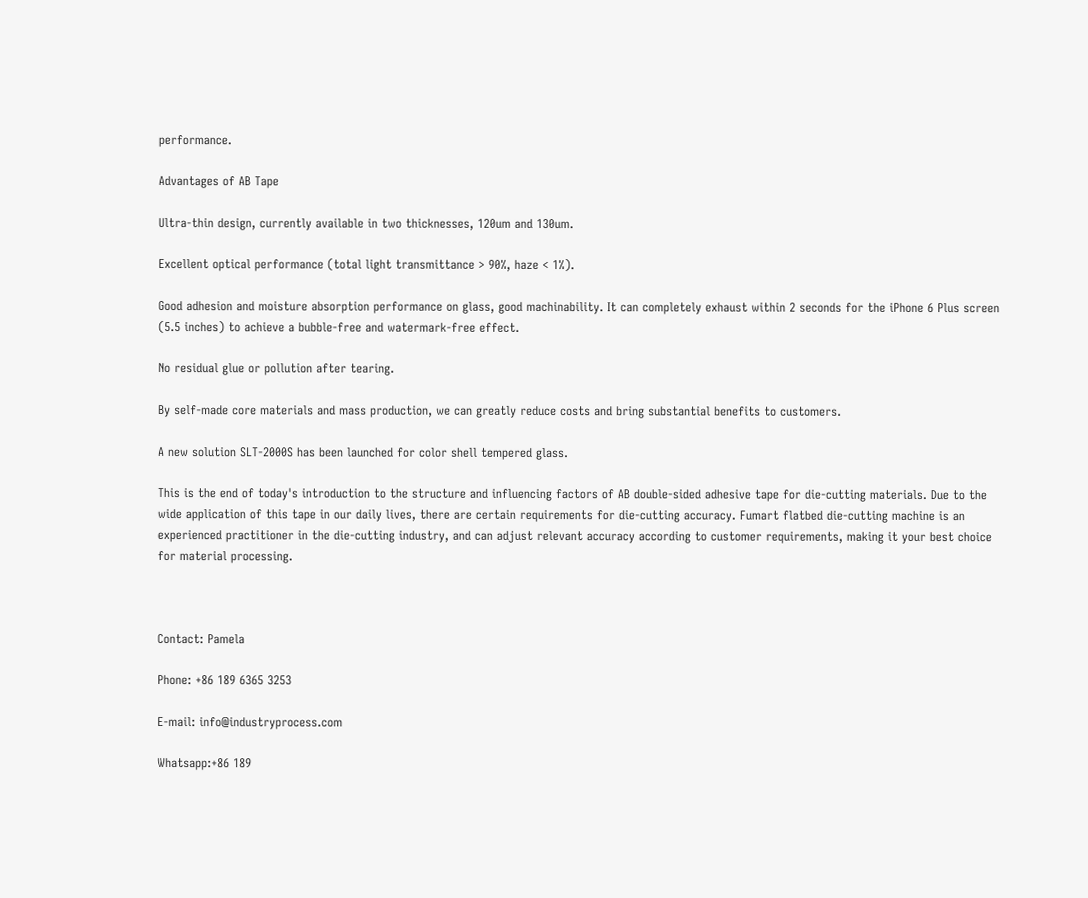performance.

Advantages of AB Tape

Ultra-thin design, currently available in two thicknesses, 120um and 130um.

Excellent optical performance (total light transmittance > 90%, haze < 1%).

Good adhesion and moisture absorption performance on glass, good machinability. It can completely exhaust within 2 seconds for the iPhone 6 Plus screen (5.5 inches) to achieve a bubble-free and watermark-free effect.

No residual glue or pollution after tearing.

By self-made core materials and mass production, we can greatly reduce costs and bring substantial benefits to customers.

A new solution SLT-2000S has been launched for color shell tempered glass.

This is the end of today's introduction to the structure and influencing factors of AB double-sided adhesive tape for die-cutting materials. Due to the wide application of this tape in our daily lives, there are certain requirements for die-cutting accuracy. Fumart flatbed die-cutting machine is an experienced practitioner in the die-cutting industry, and can adjust relevant accuracy according to customer requirements, making it your best choice for material processing.



Contact: Pamela

Phone: +86 189 6365 3253

E-mail: info@industryprocess.com

Whatsapp:+86 189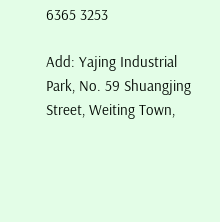6365 3253

Add: Yajing Industrial Park, No. 59 Shuangjing Street, Weiting Town,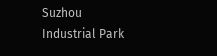Suzhou Industrial Park